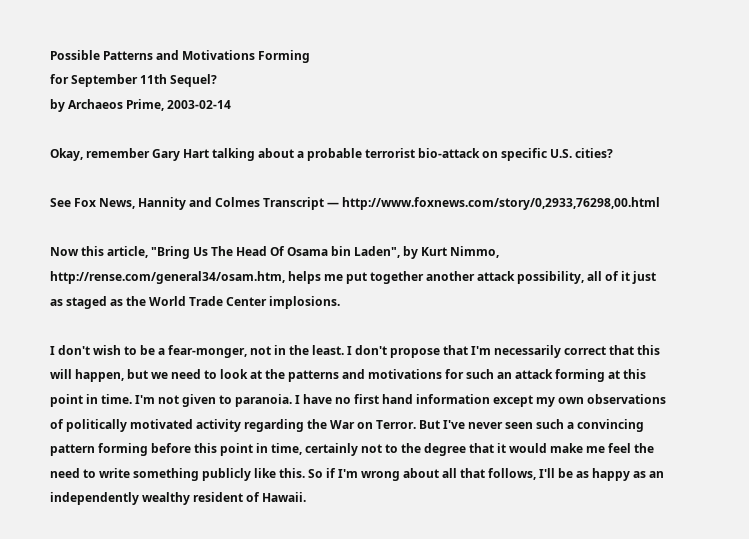Possible Patterns and Motivations Forming
for September 11th Sequel?
by Archaeos Prime, 2003-02-14

Okay, remember Gary Hart talking about a probable terrorist bio-attack on specific U.S. cities?

See Fox News, Hannity and Colmes Transcript — http://www.foxnews.com/story/0,2933,76298,00.html

Now this article, "Bring Us The Head Of Osama bin Laden", by Kurt Nimmo, http://rense.com/general34/osam.htm, helps me put together another attack possibility, all of it just as staged as the World Trade Center implosions.

I don't wish to be a fear-monger, not in the least. I don't propose that I'm necessarily correct that this will happen, but we need to look at the patterns and motivations for such an attack forming at this point in time. I'm not given to paranoia. I have no first hand information except my own observations of politically motivated activity regarding the War on Terror. But I've never seen such a convincing pattern forming before this point in time, certainly not to the degree that it would make me feel the need to write something publicly like this. So if I'm wrong about all that follows, I'll be as happy as an independently wealthy resident of Hawaii.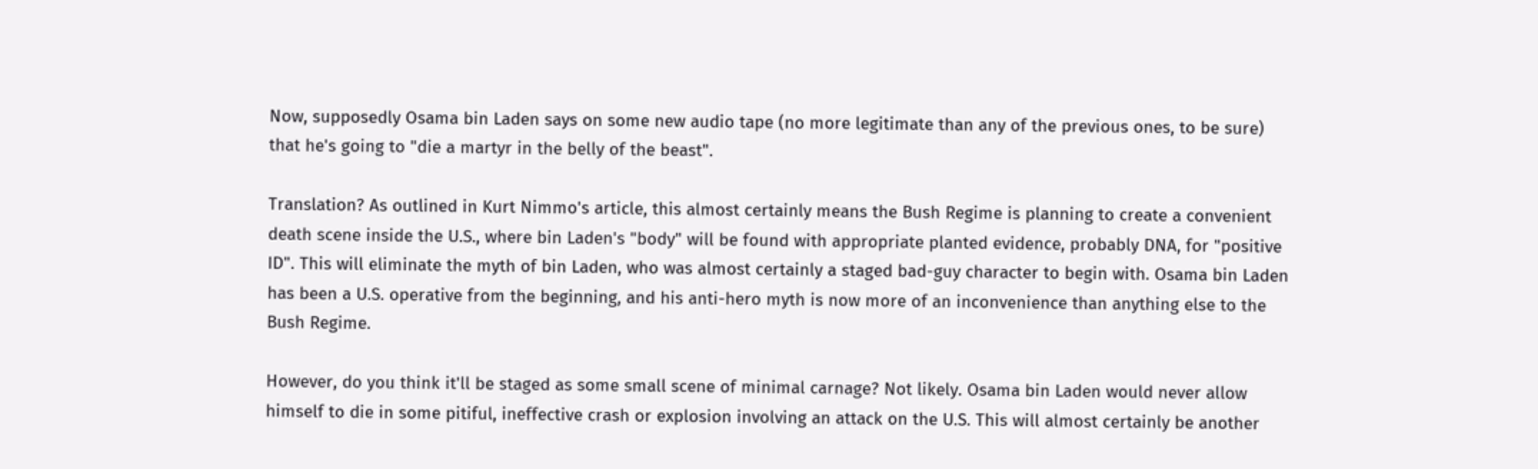Now, supposedly Osama bin Laden says on some new audio tape (no more legitimate than any of the previous ones, to be sure) that he's going to "die a martyr in the belly of the beast".

Translation? As outlined in Kurt Nimmo's article, this almost certainly means the Bush Regime is planning to create a convenient death scene inside the U.S., where bin Laden's "body" will be found with appropriate planted evidence, probably DNA, for "positive ID". This will eliminate the myth of bin Laden, who was almost certainly a staged bad-guy character to begin with. Osama bin Laden has been a U.S. operative from the beginning, and his anti-hero myth is now more of an inconvenience than anything else to the Bush Regime.

However, do you think it'll be staged as some small scene of minimal carnage? Not likely. Osama bin Laden would never allow himself to die in some pitiful, ineffective crash or explosion involving an attack on the U.S. This will almost certainly be another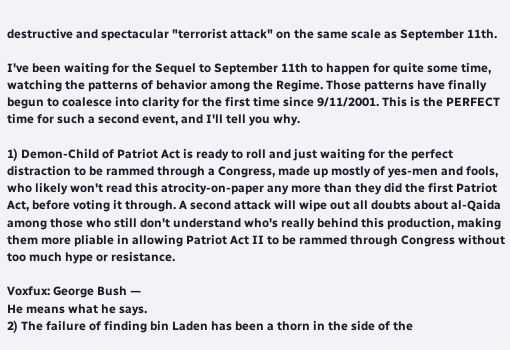destructive and spectacular "terrorist attack" on the same scale as September 11th.

I've been waiting for the Sequel to September 11th to happen for quite some time, watching the patterns of behavior among the Regime. Those patterns have finally begun to coalesce into clarity for the first time since 9/11/2001. This is the PERFECT time for such a second event, and I'll tell you why.

1) Demon-Child of Patriot Act is ready to roll and just waiting for the perfect distraction to be rammed through a Congress, made up mostly of yes-men and fools, who likely won't read this atrocity-on-paper any more than they did the first Patriot Act, before voting it through. A second attack will wipe out all doubts about al-Qaida among those who still don't understand who's really behind this production, making them more pliable in allowing Patriot Act II to be rammed through Congress without too much hype or resistance.

Voxfux: George Bush —
He means what he says.
2) The failure of finding bin Laden has been a thorn in the side of the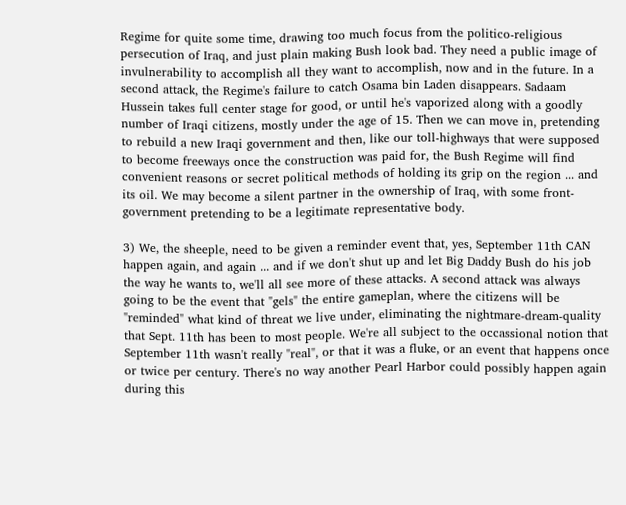Regime for quite some time, drawing too much focus from the politico-religious persecution of Iraq, and just plain making Bush look bad. They need a public image of invulnerability to accomplish all they want to accomplish, now and in the future. In a second attack, the Regime's failure to catch Osama bin Laden disappears. Sadaam Hussein takes full center stage for good, or until he's vaporized along with a goodly number of Iraqi citizens, mostly under the age of 15. Then we can move in, pretending to rebuild a new Iraqi government and then, like our toll-highways that were supposed to become freeways once the construction was paid for, the Bush Regime will find convenient reasons or secret political methods of holding its grip on the region ... and its oil. We may become a silent partner in the ownership of Iraq, with some front-government pretending to be a legitimate representative body.

3) We, the sheeple, need to be given a reminder event that, yes, September 11th CAN happen again, and again ... and if we don't shut up and let Big Daddy Bush do his job the way he wants to, we'll all see more of these attacks. A second attack was always going to be the event that "gels" the entire gameplan, where the citizens will be "reminded" what kind of threat we live under, eliminating the nightmare-dream-quality that Sept. 11th has been to most people. We're all subject to the occassional notion that September 11th wasn't really "real", or that it was a fluke, or an event that happens once or twice per century. There's no way another Pearl Harbor could possibly happen again during this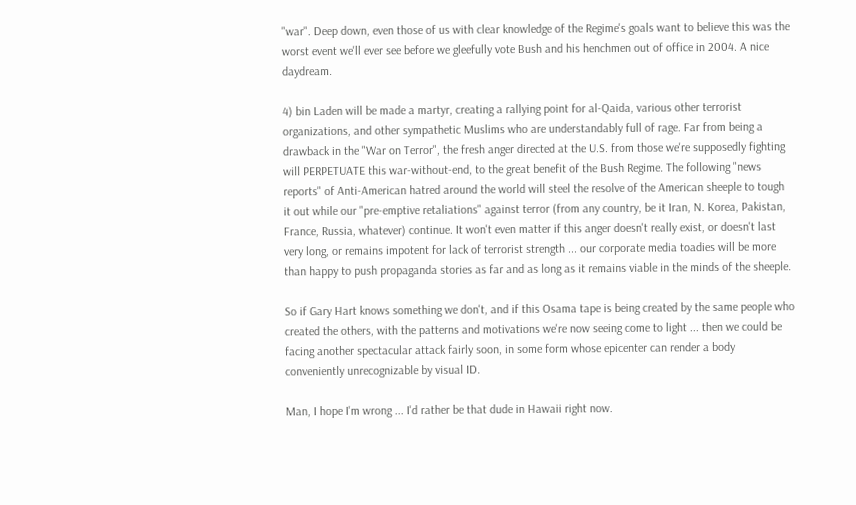"war". Deep down, even those of us with clear knowledge of the Regime's goals want to believe this was the worst event we'll ever see before we gleefully vote Bush and his henchmen out of office in 2004. A nice daydream.

4) bin Laden will be made a martyr, creating a rallying point for al-Qaida, various other terrorist organizations, and other sympathetic Muslims who are understandably full of rage. Far from being a drawback in the "War on Terror", the fresh anger directed at the U.S. from those we're supposedly fighting will PERPETUATE this war-without-end, to the great benefit of the Bush Regime. The following "news reports" of Anti-American hatred around the world will steel the resolve of the American sheeple to tough it out while our "pre-emptive retaliations" against terror (from any country, be it Iran, N. Korea, Pakistan, France, Russia, whatever) continue. It won't even matter if this anger doesn't really exist, or doesn't last very long, or remains impotent for lack of terrorist strength ... our corporate media toadies will be more than happy to push propaganda stories as far and as long as it remains viable in the minds of the sheeple.

So if Gary Hart knows something we don't, and if this Osama tape is being created by the same people who created the others, with the patterns and motivations we're now seeing come to light ... then we could be facing another spectacular attack fairly soon, in some form whose epicenter can render a body conveniently unrecognizable by visual ID.

Man, I hope I'm wrong ... I'd rather be that dude in Hawaii right now.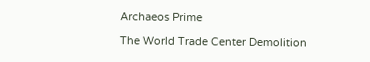Archaeos Prime

The World Trade Center Demolition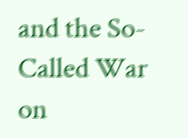and the So-Called War on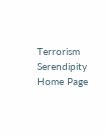Terrorism
Serendipity Home Page